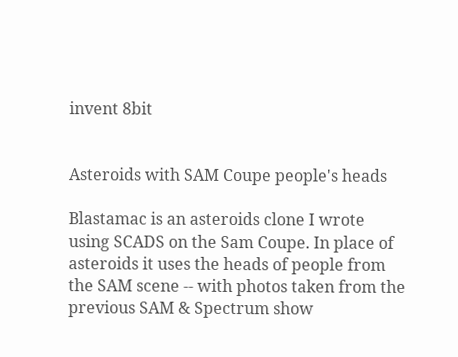invent 8bit


Asteroids with SAM Coupe people's heads

Blastamac is an asteroids clone I wrote using SCADS on the Sam Coupe. In place of asteroids it uses the heads of people from the SAM scene -- with photos taken from the previous SAM & Spectrum show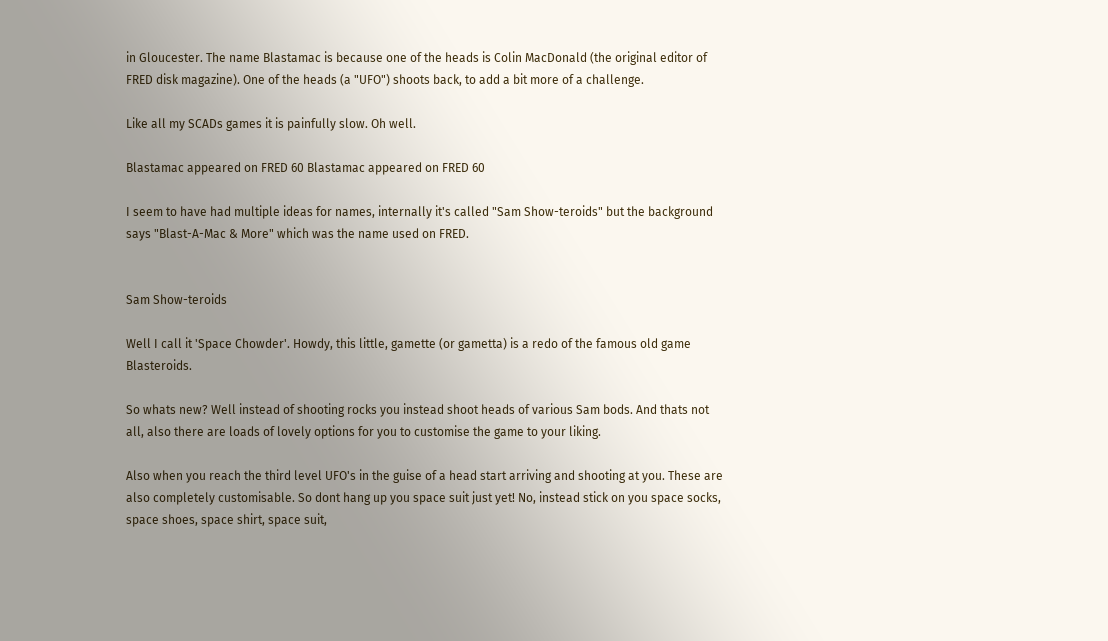in Gloucester. The name Blastamac is because one of the heads is Colin MacDonald (the original editor of FRED disk magazine). One of the heads (a "UFO") shoots back, to add a bit more of a challenge.

Like all my SCADs games it is painfully slow. Oh well.

Blastamac appeared on FRED 60 Blastamac appeared on FRED 60

I seem to have had multiple ideas for names, internally it's called "Sam Show-teroids" but the background says "Blast-A-Mac & More" which was the name used on FRED.


Sam Show-teroids

Well I call it 'Space Chowder'. Howdy, this little, gamette (or gametta) is a redo of the famous old game Blasteroids.

So whats new? Well instead of shooting rocks you instead shoot heads of various Sam bods. And thats not all, also there are loads of lovely options for you to customise the game to your liking.

Also when you reach the third level UFO's in the guise of a head start arriving and shooting at you. These are also completely customisable. So dont hang up you space suit just yet! No, instead stick on you space socks, space shoes, space shirt, space suit,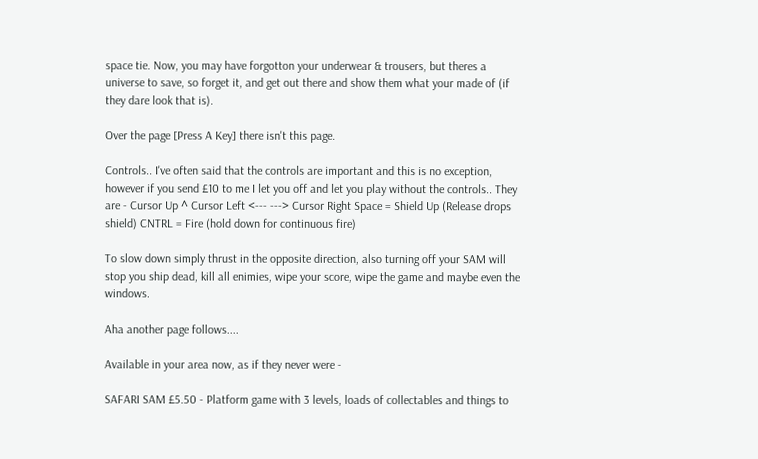space tie. Now, you may have forgotton your underwear & trousers, but theres a universe to save, so forget it, and get out there and show them what your made of (if they dare look that is).

Over the page [Press A Key] there isn't this page.

Controls.. I've often said that the controls are important and this is no exception, however if you send £10 to me I let you off and let you play without the controls.. They are - Cursor Up ^ Cursor Left <--- ---> Cursor Right Space = Shield Up (Release drops shield) CNTRL = Fire (hold down for continuous fire)

To slow down simply thrust in the opposite direction, also turning off your SAM will stop you ship dead, kill all enimies, wipe your score, wipe the game and maybe even the windows.

Aha another page follows....

Available in your area now, as if they never were -

SAFARI SAM £5.50 - Platform game with 3 levels, loads of collectables and things to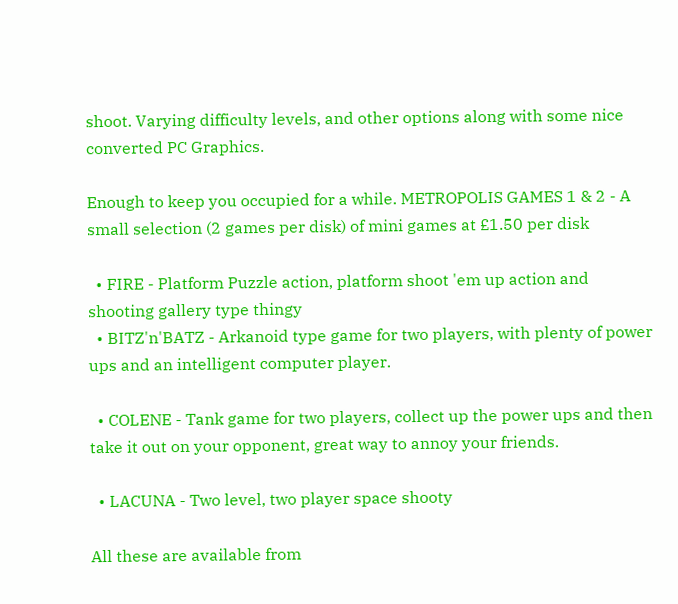shoot. Varying difficulty levels, and other options along with some nice converted PC Graphics.

Enough to keep you occupied for a while. METROPOLIS GAMES 1 & 2 - A small selection (2 games per disk) of mini games at £1.50 per disk

  • FIRE - Platform Puzzle action, platform shoot 'em up action and shooting gallery type thingy
  • BITZ'n'BATZ - Arkanoid type game for two players, with plenty of power ups and an intelligent computer player.

  • COLENE - Tank game for two players, collect up the power ups and then take it out on your opponent, great way to annoy your friends.

  • LACUNA - Two level, two player space shooty

All these are available from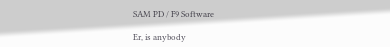SAM PD / F9 Software

Er, is anybody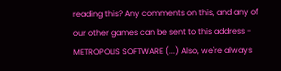reading this? Any comments on this, and any of our other games can be sent to this address - METROPOLIS SOFTWARE (...) Also, we're always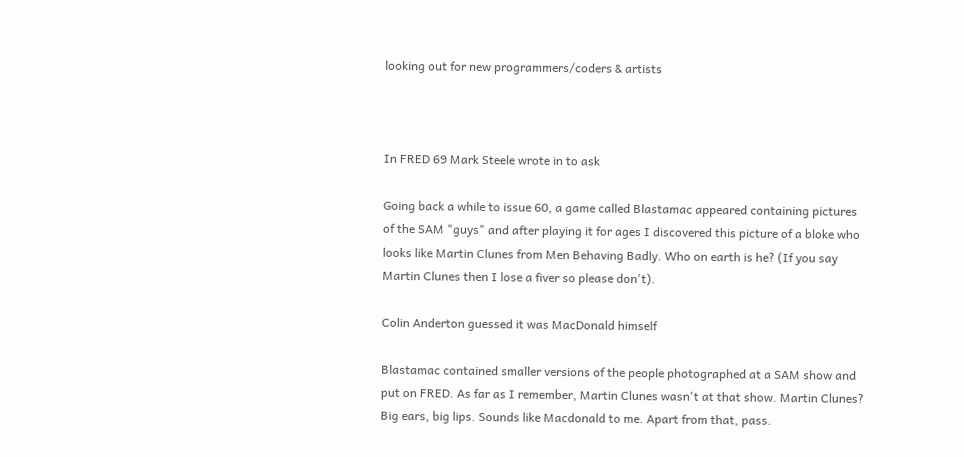looking out for new programmers/coders & artists



In FRED 69 Mark Steele wrote in to ask

Going back a while to issue 60, a game called Blastamac appeared containing pictures of the SAM "guys" and after playing it for ages I discovered this picture of a bloke who looks like Martin Clunes from Men Behaving Badly. Who on earth is he? (If you say Martin Clunes then I lose a fiver so please don't).

Colin Anderton guessed it was MacDonald himself

Blastamac contained smaller versions of the people photographed at a SAM show and put on FRED. As far as I remember, Martin Clunes wasn't at that show. Martin Clunes? Big ears, big lips. Sounds like Macdonald to me. Apart from that, pass.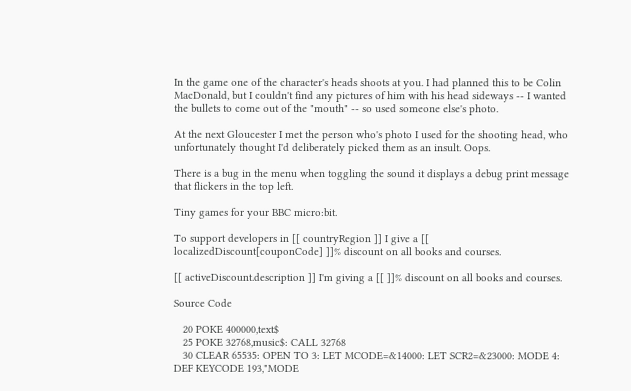In the game one of the character's heads shoots at you. I had planned this to be Colin MacDonald, but I couldn't find any pictures of him with his head sideways -- I wanted the bullets to come out of the "mouth" -- so used someone else's photo.

At the next Gloucester I met the person who's photo I used for the shooting head, who unfortunately thought I'd deliberately picked them as an insult. Oops.

There is a bug in the menu when toggling the sound it displays a debug print message that flickers in the top left.

Tiny games for your BBC micro:bit.

To support developers in [[ countryRegion ]] I give a [[ localizedDiscount[couponCode] ]]% discount on all books and courses.

[[ activeDiscount.description ]] I'm giving a [[ ]]% discount on all books and courses.

Source Code

   20 POKE 400000,text$
   25 POKE 32768,music$: CALL 32768
   30 CLEAR 65535: OPEN TO 3: LET MCODE=&14000: LET SCR2=&23000: MODE 4: DEF KEYCODE 193,"MODE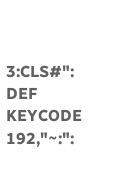3:CLS#": DEF KEYCODE 192,"~:":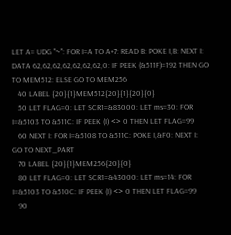LET A= UDG "~": FOR I=A TO A+7: READ B: POKE I,B: NEXT I: DATA 62,62,62,62,62,62,62,0: IF PEEK (&511F)=192 THEN GO TO MEM512: ELSE GO TO MEM256
   40 LABEL {20}{1}MEM512{20}{1}{20}{0}
   50 LET FLAG=0: LET SCR1=&83000: LET ms=30: FOR I=&5103 TO &511C: IF PEEK (I) <> 0 THEN LET FLAG=99
   60 NEXT I: FOR I=&5108 TO &511C: POKE I,&F0: NEXT I: GO TO NEXT_PART
   70 LABEL {20}{1}MEM256{20}{0}
   80 LET FLAG=0: LET SCR1=&43000: LET ms=14: FOR I=&5103 TO &510C: IF PEEK (I) <> 0 THEN LET FLAG=99
   90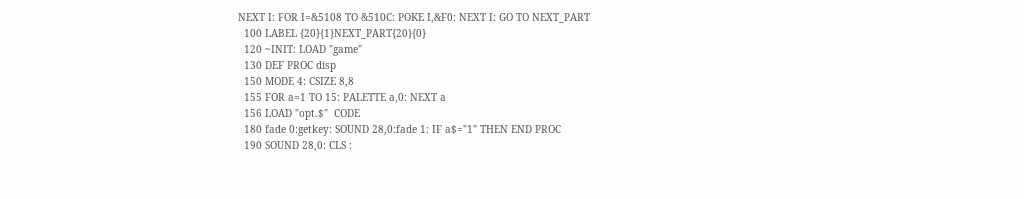NEXT I: FOR I=&5108 TO &510C: POKE I,&F0: NEXT I: GO TO NEXT_PART
  100 LABEL {20}{1}NEXT_PART{20}{0}
  120 ~INIT: LOAD "game"
  130 DEF PROC disp
  150 MODE 4: CSIZE 8,8
  155 FOR a=1 TO 15: PALETTE a,0: NEXT a
  156 LOAD "opt.$"  CODE
  180 fade 0:getkey: SOUND 28,0:fade 1: IF a$="1" THEN END PROC
  190 SOUND 28,0: CLS :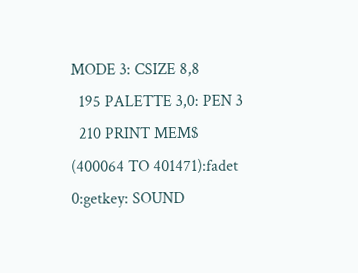MODE 3: CSIZE 8,8
  195 PALETTE 3,0: PEN 3
  210 PRINT MEM$ (400064 TO 401471):fadet 0:getkey: SOUND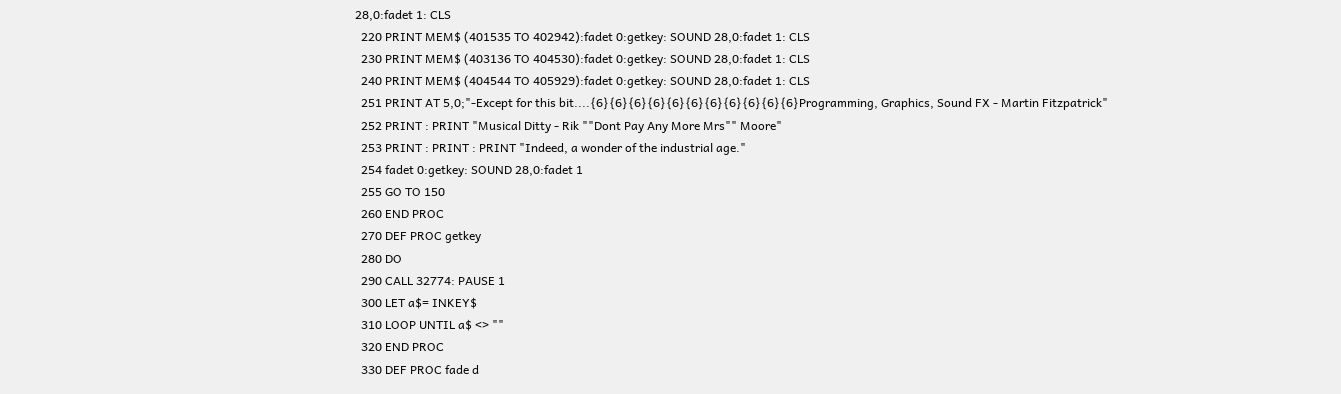28,0:fadet 1: CLS
  220 PRINT MEM$ (401535 TO 402942):fadet 0:getkey: SOUND 28,0:fadet 1: CLS
  230 PRINT MEM$ (403136 TO 404530):fadet 0:getkey: SOUND 28,0:fadet 1: CLS
  240 PRINT MEM$ (404544 TO 405929):fadet 0:getkey: SOUND 28,0:fadet 1: CLS
  251 PRINT AT 5,0;"-Except for this bit....{6}{6}{6}{6}{6}{6}{6}{6}{6}{6}{6}Programming, Graphics, Sound FX - Martin Fitzpatrick"
  252 PRINT : PRINT "Musical Ditty - Rik ""Dont Pay Any More Mrs"" Moore"
  253 PRINT : PRINT : PRINT "Indeed, a wonder of the industrial age."
  254 fadet 0:getkey: SOUND 28,0:fadet 1
  255 GO TO 150
  260 END PROC
  270 DEF PROC getkey
  280 DO
  290 CALL 32774: PAUSE 1
  300 LET a$= INKEY$
  310 LOOP UNTIL a$ <> ""
  320 END PROC
  330 DEF PROC fade d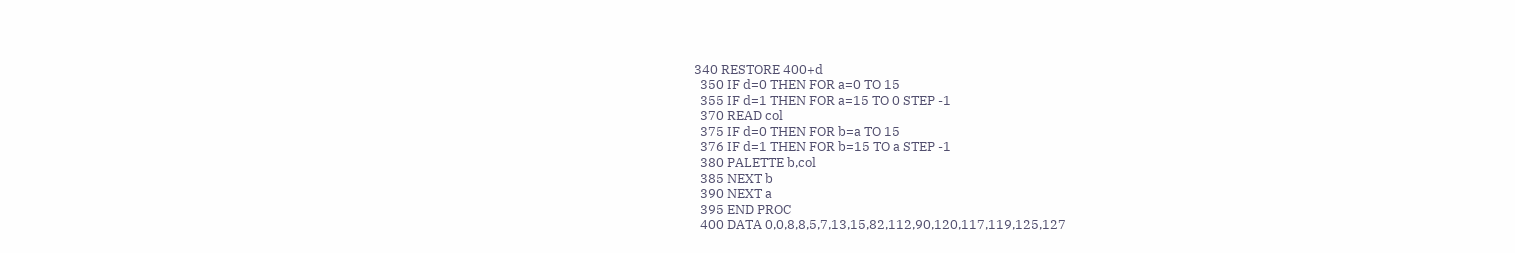340 RESTORE 400+d
  350 IF d=0 THEN FOR a=0 TO 15
  355 IF d=1 THEN FOR a=15 TO 0 STEP -1
  370 READ col
  375 IF d=0 THEN FOR b=a TO 15
  376 IF d=1 THEN FOR b=15 TO a STEP -1
  380 PALETTE b,col
  385 NEXT b
  390 NEXT a
  395 END PROC
  400 DATA 0,0,8,8,5,7,13,15,82,112,90,120,117,119,125,127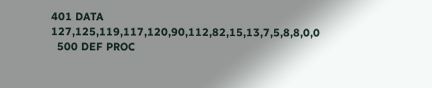401 DATA 127,125,119,117,120,90,112,82,15,13,7,5,8,8,0,0
  500 DEF PROC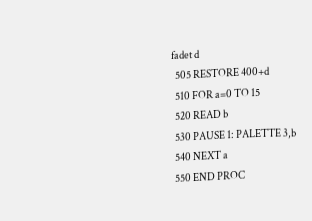fadet d
  505 RESTORE 400+d
  510 FOR a=0 TO 15
  520 READ b
  530 PAUSE 1: PALETTE 3,b
  540 NEXT a
  550 END PROC